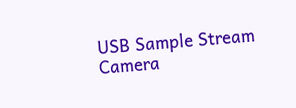USB Sample Stream Camera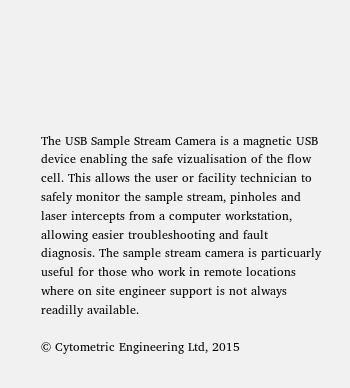The USB Sample Stream Camera is a magnetic USB device enabling the safe vizualisation of the flow cell. This allows the user or facility technician to safely monitor the sample stream, pinholes and laser intercepts from a computer workstation, allowing easier troubleshooting and fault diagnosis. The sample stream camera is particuarly useful for those who work in remote locations where on site engineer support is not always readilly available.

© Cytometric Engineering Ltd, 2015